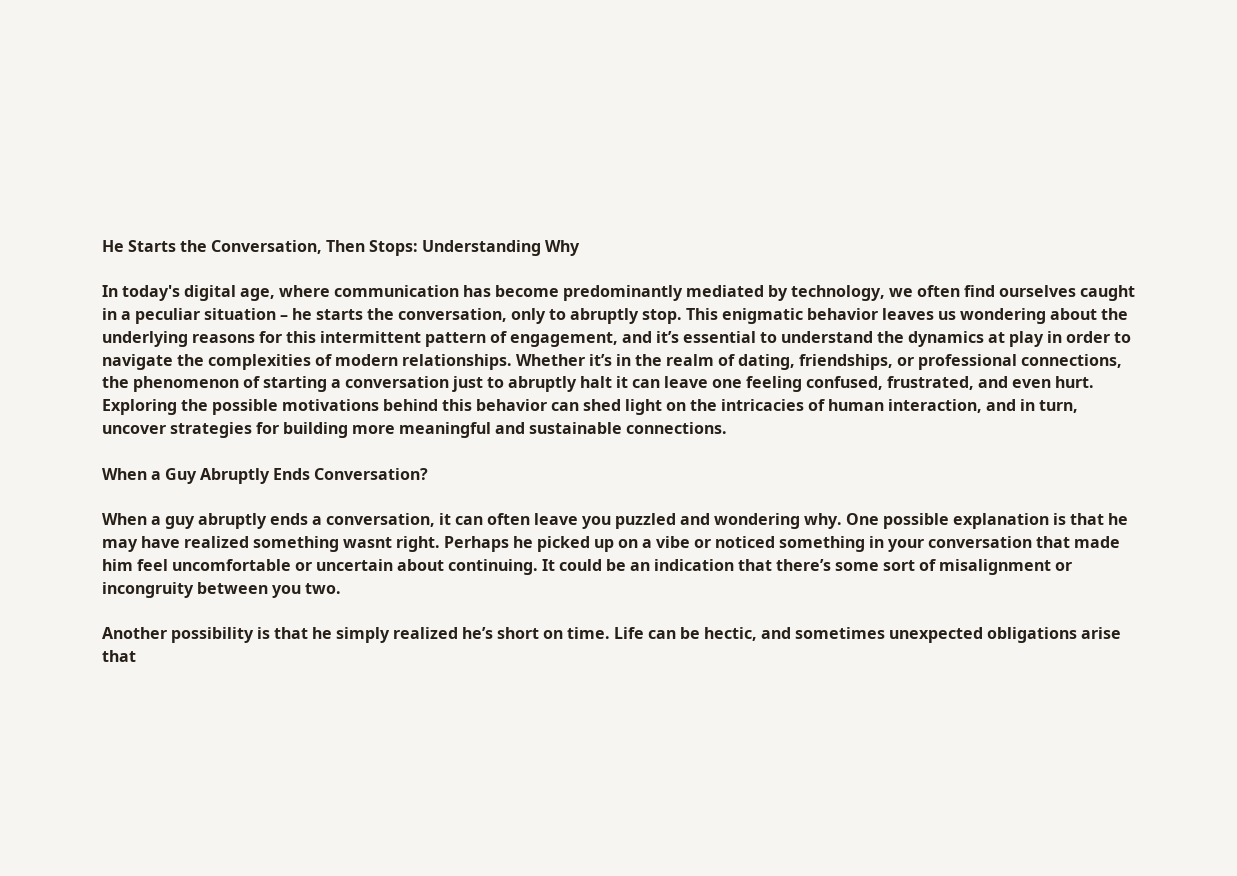He Starts the Conversation, Then Stops: Understanding Why

In today's digital age, where communication has become predominantly mediated by technology, we often find ourselves caught in a peculiar situation – he starts the conversation, only to abruptly stop. This enigmatic behavior leaves us wondering about the underlying reasons for this intermittent pattern of engagement, and it’s essential to understand the dynamics at play in order to navigate the complexities of modern relationships. Whether it’s in the realm of dating, friendships, or professional connections, the phenomenon of starting a conversation just to abruptly halt it can leave one feeling confused, frustrated, and even hurt. Exploring the possible motivations behind this behavior can shed light on the intricacies of human interaction, and in turn, uncover strategies for building more meaningful and sustainable connections.

When a Guy Abruptly Ends Conversation?

When a guy abruptly ends a conversation, it can often leave you puzzled and wondering why. One possible explanation is that he may have realized something wasnt right. Perhaps he picked up on a vibe or noticed something in your conversation that made him feel uncomfortable or uncertain about continuing. It could be an indication that there’s some sort of misalignment or incongruity between you two.

Another possibility is that he simply realized he’s short on time. Life can be hectic, and sometimes unexpected obligations arise that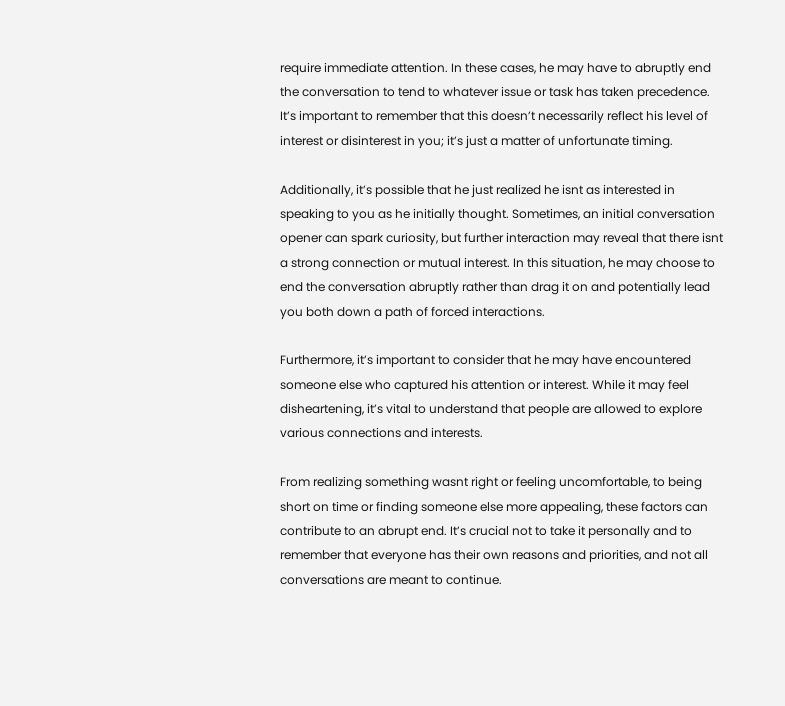require immediate attention. In these cases, he may have to abruptly end the conversation to tend to whatever issue or task has taken precedence. It’s important to remember that this doesn’t necessarily reflect his level of interest or disinterest in you; it’s just a matter of unfortunate timing.

Additionally, it’s possible that he just realized he isnt as interested in speaking to you as he initially thought. Sometimes, an initial conversation opener can spark curiosity, but further interaction may reveal that there isnt a strong connection or mutual interest. In this situation, he may choose to end the conversation abruptly rather than drag it on and potentially lead you both down a path of forced interactions.

Furthermore, it’s important to consider that he may have encountered someone else who captured his attention or interest. While it may feel disheartening, it’s vital to understand that people are allowed to explore various connections and interests.

From realizing something wasnt right or feeling uncomfortable, to being short on time or finding someone else more appealing, these factors can contribute to an abrupt end. It’s crucial not to take it personally and to remember that everyone has their own reasons and priorities, and not all conversations are meant to continue.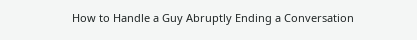How to Handle a Guy Abruptly Ending a Conversation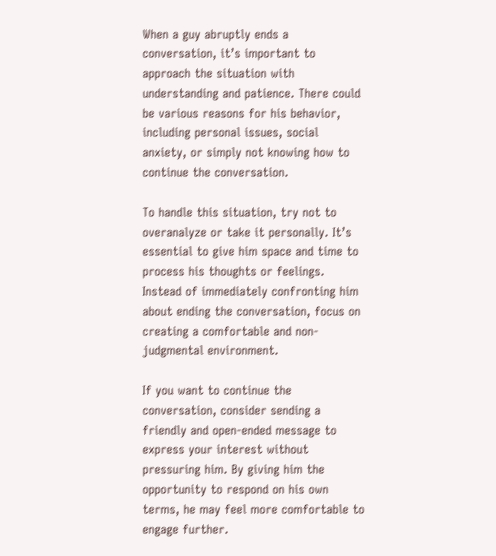When a guy abruptly ends a conversation, it’s important to approach the situation with understanding and patience. There could be various reasons for his behavior, including personal issues, social anxiety, or simply not knowing how to continue the conversation.

To handle this situation, try not to overanalyze or take it personally. It’s essential to give him space and time to process his thoughts or feelings. Instead of immediately confronting him about ending the conversation, focus on creating a comfortable and non-judgmental environment.

If you want to continue the conversation, consider sending a friendly and open-ended message to express your interest without pressuring him. By giving him the opportunity to respond on his own terms, he may feel more comfortable to engage further.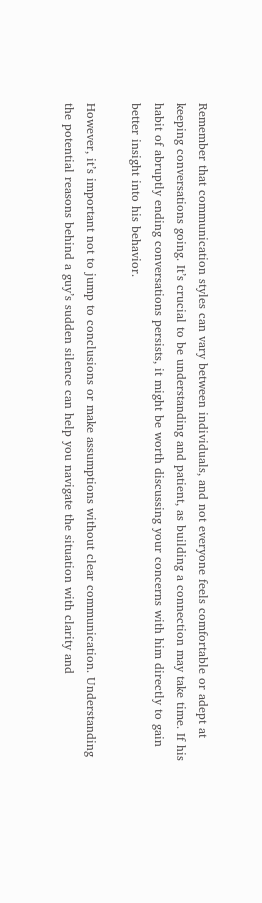Remember that communication styles can vary between individuals, and not everyone feels comfortable or adept at keeping conversations going. It’s crucial to be understanding and patient, as building a connection may take time. If his habit of abruptly ending conversations persists, it might be worth discussing your concerns with him directly to gain better insight into his behavior.

However, it’s important not to jump to conclusions or make assumptions without clear communication. Understanding the potential reasons behind a guy’s sudden silence can help you navigate the situation with clarity and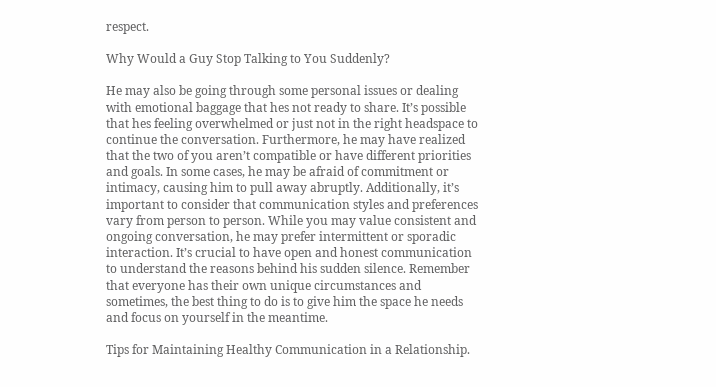respect.

Why Would a Guy Stop Talking to You Suddenly?

He may also be going through some personal issues or dealing with emotional baggage that hes not ready to share. It’s possible that hes feeling overwhelmed or just not in the right headspace to continue the conversation. Furthermore, he may have realized that the two of you aren’t compatible or have different priorities and goals. In some cases, he may be afraid of commitment or intimacy, causing him to pull away abruptly. Additionally, it’s important to consider that communication styles and preferences vary from person to person. While you may value consistent and ongoing conversation, he may prefer intermittent or sporadic interaction. It’s crucial to have open and honest communication to understand the reasons behind his sudden silence. Remember that everyone has their own unique circumstances and sometimes, the best thing to do is to give him the space he needs and focus on yourself in the meantime.

Tips for Maintaining Healthy Communication in a Relationship.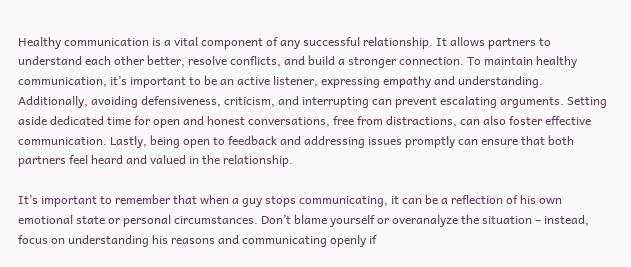Healthy communication is a vital component of any successful relationship. It allows partners to understand each other better, resolve conflicts, and build a stronger connection. To maintain healthy communication, it’s important to be an active listener, expressing empathy and understanding. Additionally, avoiding defensiveness, criticism, and interrupting can prevent escalating arguments. Setting aside dedicated time for open and honest conversations, free from distractions, can also foster effective communication. Lastly, being open to feedback and addressing issues promptly can ensure that both partners feel heard and valued in the relationship.

It’s important to remember that when a guy stops communicating, it can be a reflection of his own emotional state or personal circumstances. Don’t blame yourself or overanalyze the situation – instead, focus on understanding his reasons and communicating openly if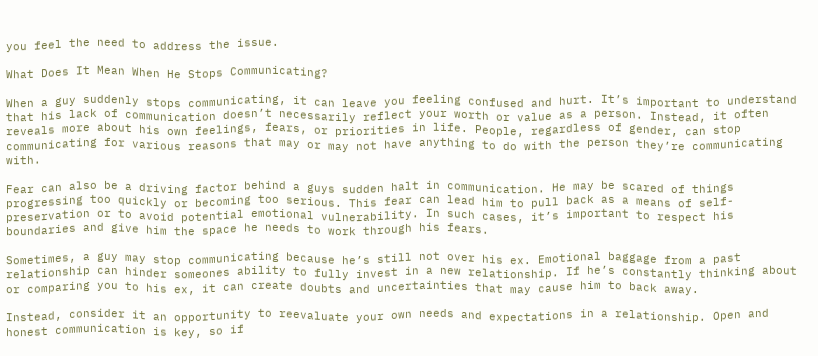you feel the need to address the issue.

What Does It Mean When He Stops Communicating?

When a guy suddenly stops communicating, it can leave you feeling confused and hurt. It’s important to understand that his lack of communication doesn’t necessarily reflect your worth or value as a person. Instead, it often reveals more about his own feelings, fears, or priorities in life. People, regardless of gender, can stop communicating for various reasons that may or may not have anything to do with the person they’re communicating with.

Fear can also be a driving factor behind a guys sudden halt in communication. He may be scared of things progressing too quickly or becoming too serious. This fear can lead him to pull back as a means of self-preservation or to avoid potential emotional vulnerability. In such cases, it’s important to respect his boundaries and give him the space he needs to work through his fears.

Sometimes, a guy may stop communicating because he’s still not over his ex. Emotional baggage from a past relationship can hinder someones ability to fully invest in a new relationship. If he’s constantly thinking about or comparing you to his ex, it can create doubts and uncertainties that may cause him to back away.

Instead, consider it an opportunity to reevaluate your own needs and expectations in a relationship. Open and honest communication is key, so if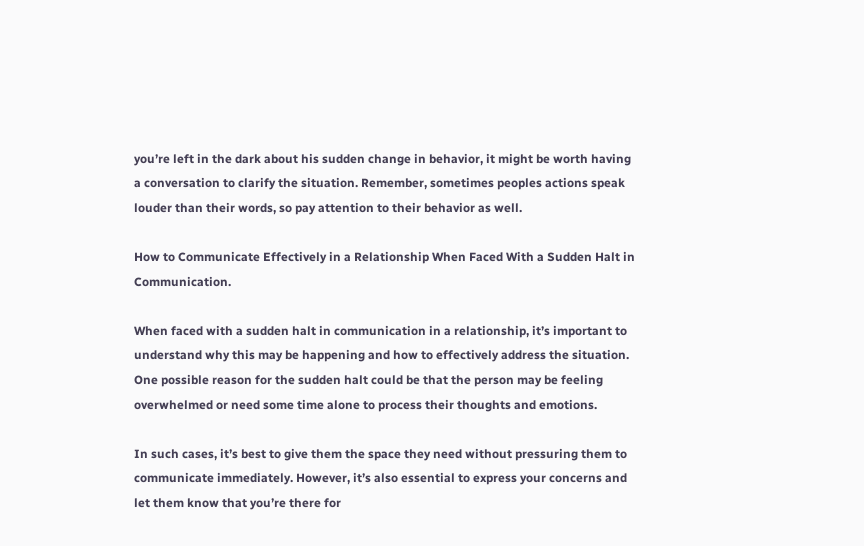you’re left in the dark about his sudden change in behavior, it might be worth having a conversation to clarify the situation. Remember, sometimes peoples actions speak louder than their words, so pay attention to their behavior as well.

How to Communicate Effectively in a Relationship When Faced With a Sudden Halt in Communication.

When faced with a sudden halt in communication in a relationship, it’s important to understand why this may be happening and how to effectively address the situation. One possible reason for the sudden halt could be that the person may be feeling overwhelmed or need some time alone to process their thoughts and emotions.

In such cases, it’s best to give them the space they need without pressuring them to communicate immediately. However, it’s also essential to express your concerns and let them know that you’re there for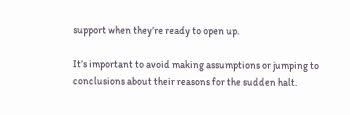support when they’re ready to open up.

It’s important to avoid making assumptions or jumping to conclusions about their reasons for the sudden halt.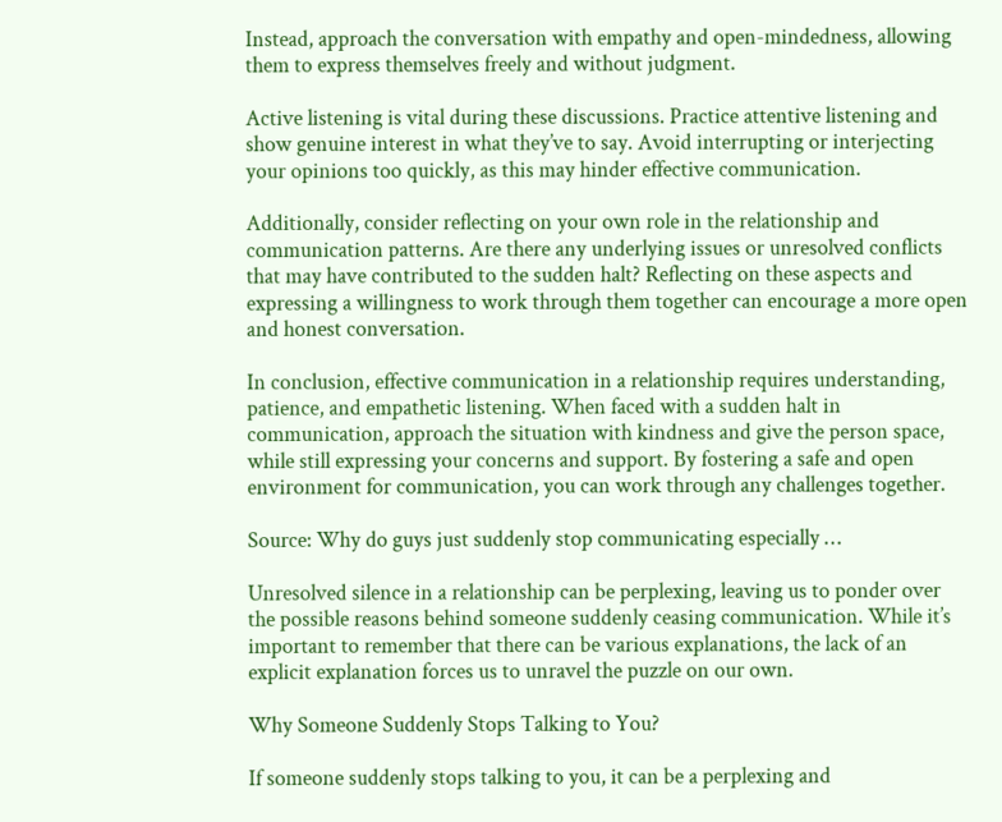Instead, approach the conversation with empathy and open-mindedness, allowing them to express themselves freely and without judgment.

Active listening is vital during these discussions. Practice attentive listening and show genuine interest in what they’ve to say. Avoid interrupting or interjecting your opinions too quickly, as this may hinder effective communication.

Additionally, consider reflecting on your own role in the relationship and communication patterns. Are there any underlying issues or unresolved conflicts that may have contributed to the sudden halt? Reflecting on these aspects and expressing a willingness to work through them together can encourage a more open and honest conversation.

In conclusion, effective communication in a relationship requires understanding, patience, and empathetic listening. When faced with a sudden halt in communication, approach the situation with kindness and give the person space, while still expressing your concerns and support. By fostering a safe and open environment for communication, you can work through any challenges together.

Source: Why do guys just suddenly stop communicating especially …

Unresolved silence in a relationship can be perplexing, leaving us to ponder over the possible reasons behind someone suddenly ceasing communication. While it’s important to remember that there can be various explanations, the lack of an explicit explanation forces us to unravel the puzzle on our own.

Why Someone Suddenly Stops Talking to You?

If someone suddenly stops talking to you, it can be a perplexing and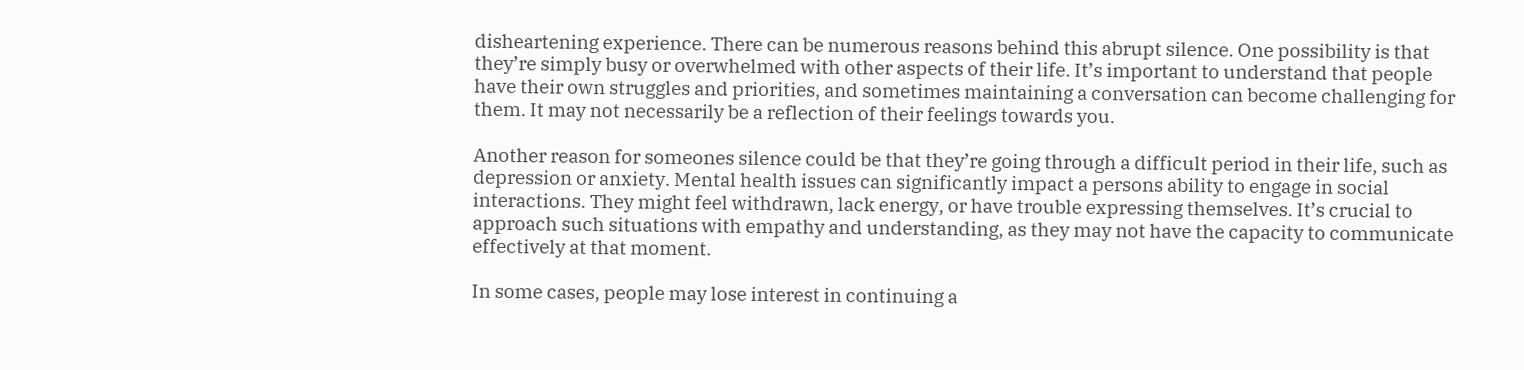disheartening experience. There can be numerous reasons behind this abrupt silence. One possibility is that they’re simply busy or overwhelmed with other aspects of their life. It’s important to understand that people have their own struggles and priorities, and sometimes maintaining a conversation can become challenging for them. It may not necessarily be a reflection of their feelings towards you.

Another reason for someones silence could be that they’re going through a difficult period in their life, such as depression or anxiety. Mental health issues can significantly impact a persons ability to engage in social interactions. They might feel withdrawn, lack energy, or have trouble expressing themselves. It’s crucial to approach such situations with empathy and understanding, as they may not have the capacity to communicate effectively at that moment.

In some cases, people may lose interest in continuing a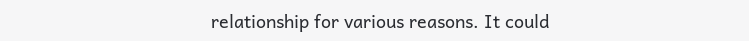relationship for various reasons. It could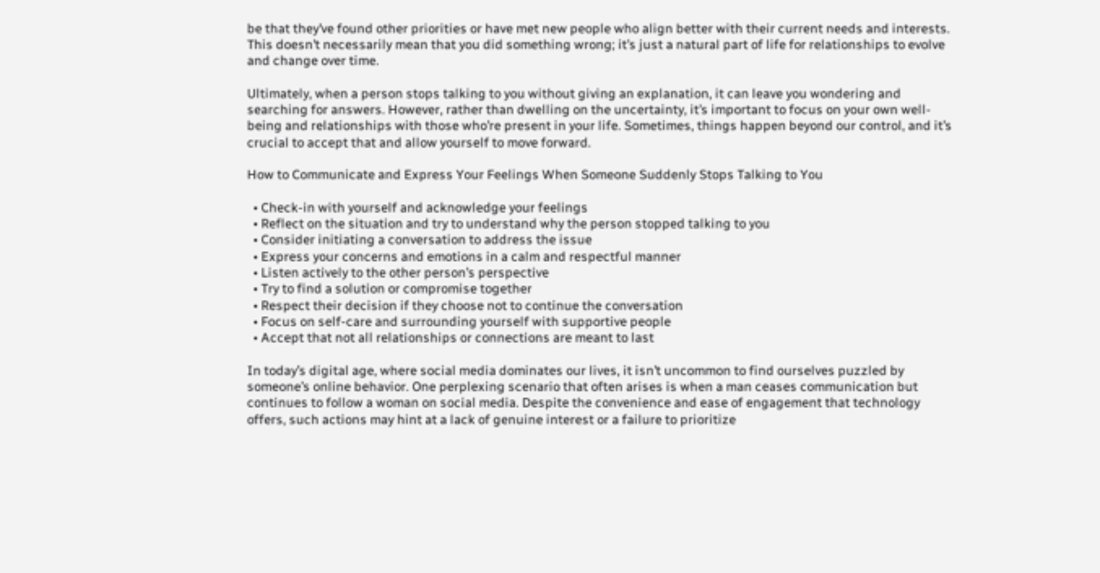be that they’ve found other priorities or have met new people who align better with their current needs and interests. This doesn’t necessarily mean that you did something wrong; it’s just a natural part of life for relationships to evolve and change over time.

Ultimately, when a person stops talking to you without giving an explanation, it can leave you wondering and searching for answers. However, rather than dwelling on the uncertainty, it’s important to focus on your own well-being and relationships with those who’re present in your life. Sometimes, things happen beyond our control, and it’s crucial to accept that and allow yourself to move forward.

How to Communicate and Express Your Feelings When Someone Suddenly Stops Talking to You

  • Check-in with yourself and acknowledge your feelings
  • Reflect on the situation and try to understand why the person stopped talking to you
  • Consider initiating a conversation to address the issue
  • Express your concerns and emotions in a calm and respectful manner
  • Listen actively to the other person’s perspective
  • Try to find a solution or compromise together
  • Respect their decision if they choose not to continue the conversation
  • Focus on self-care and surrounding yourself with supportive people
  • Accept that not all relationships or connections are meant to last

In today’s digital age, where social media dominates our lives, it isn’t uncommon to find ourselves puzzled by someone’s online behavior. One perplexing scenario that often arises is when a man ceases communication but continues to follow a woman on social media. Despite the convenience and ease of engagement that technology offers, such actions may hint at a lack of genuine interest or a failure to prioritize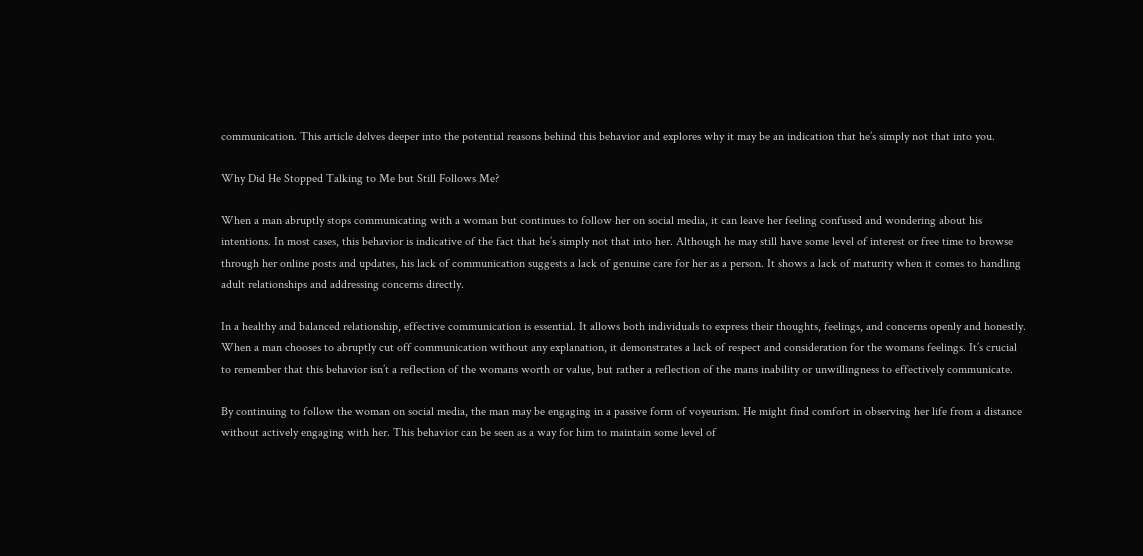communication. This article delves deeper into the potential reasons behind this behavior and explores why it may be an indication that he’s simply not that into you.

Why Did He Stopped Talking to Me but Still Follows Me?

When a man abruptly stops communicating with a woman but continues to follow her on social media, it can leave her feeling confused and wondering about his intentions. In most cases, this behavior is indicative of the fact that he’s simply not that into her. Although he may still have some level of interest or free time to browse through her online posts and updates, his lack of communication suggests a lack of genuine care for her as a person. It shows a lack of maturity when it comes to handling adult relationships and addressing concerns directly.

In a healthy and balanced relationship, effective communication is essential. It allows both individuals to express their thoughts, feelings, and concerns openly and honestly. When a man chooses to abruptly cut off communication without any explanation, it demonstrates a lack of respect and consideration for the womans feelings. It’s crucial to remember that this behavior isn’t a reflection of the womans worth or value, but rather a reflection of the mans inability or unwillingness to effectively communicate.

By continuing to follow the woman on social media, the man may be engaging in a passive form of voyeurism. He might find comfort in observing her life from a distance without actively engaging with her. This behavior can be seen as a way for him to maintain some level of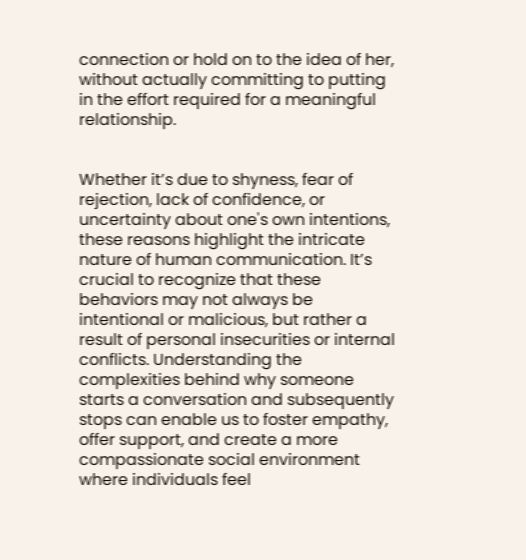connection or hold on to the idea of her, without actually committing to putting in the effort required for a meaningful relationship.


Whether it’s due to shyness, fear of rejection, lack of confidence, or uncertainty about one's own intentions, these reasons highlight the intricate nature of human communication. It’s crucial to recognize that these behaviors may not always be intentional or malicious, but rather a result of personal insecurities or internal conflicts. Understanding the complexities behind why someone starts a conversation and subsequently stops can enable us to foster empathy, offer support, and create a more compassionate social environment where individuals feel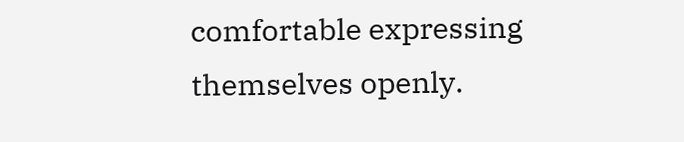comfortable expressing themselves openly.